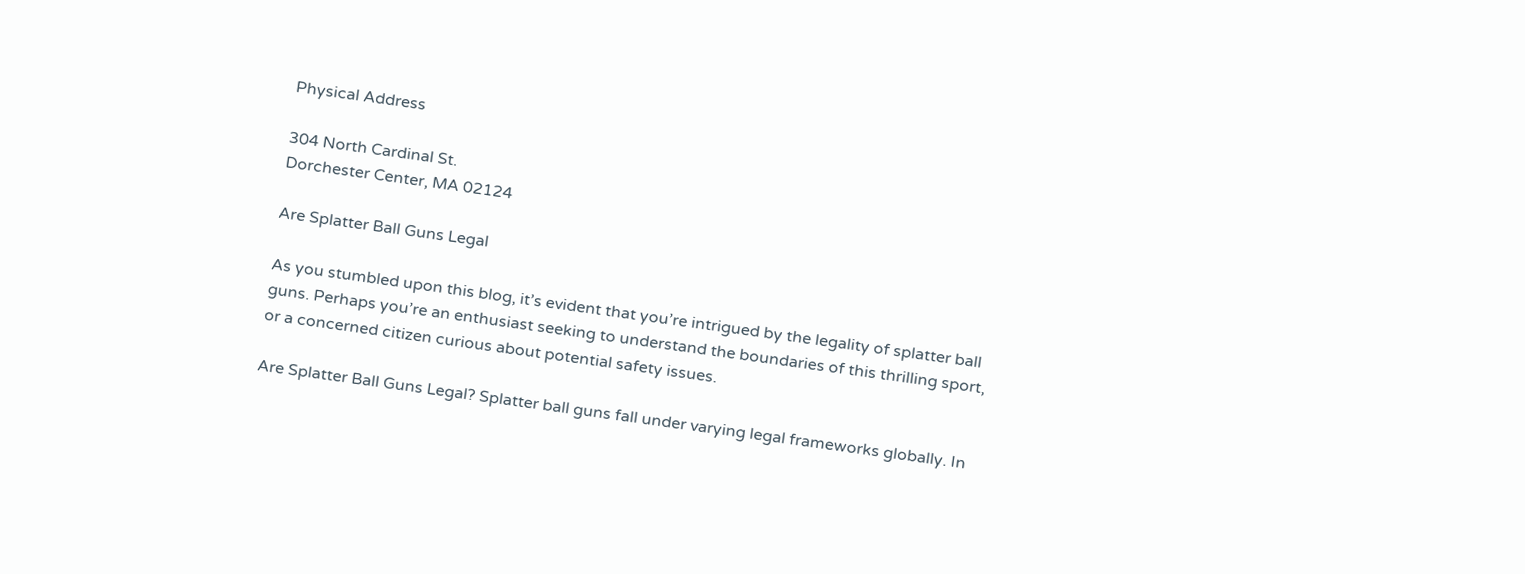Physical Address

304 North Cardinal St.
Dorchester Center, MA 02124

Are Splatter Ball Guns Legal

As you stumbled upon this blog, it’s evident that you’re intrigued by the legality of splatter ball guns. Perhaps you’re an enthusiast seeking to understand the boundaries of this thrilling sport, or a concerned citizen curious about potential safety issues.

Are Splatter Ball Guns Legal? Splatter ball guns fall under varying legal frameworks globally. In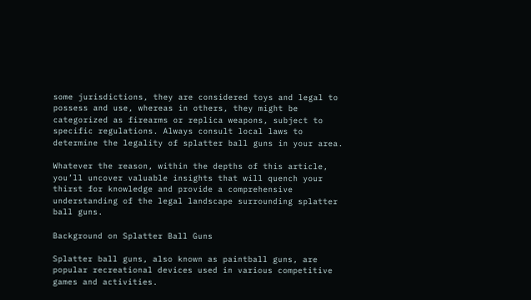some jurisdictions, they are considered toys and legal to possess and use, whereas in others, they might be categorized as firearms or replica weapons, subject to specific regulations. Always consult local laws to determine the legality of splatter ball guns in your area.

Whatever the reason, within the depths of this article, you’ll uncover valuable insights that will quench your thirst for knowledge and provide a comprehensive understanding of the legal landscape surrounding splatter ball guns.

Background on Splatter Ball Guns

Splatter ball guns, also known as paintball guns, are popular recreational devices used in various competitive games and activities.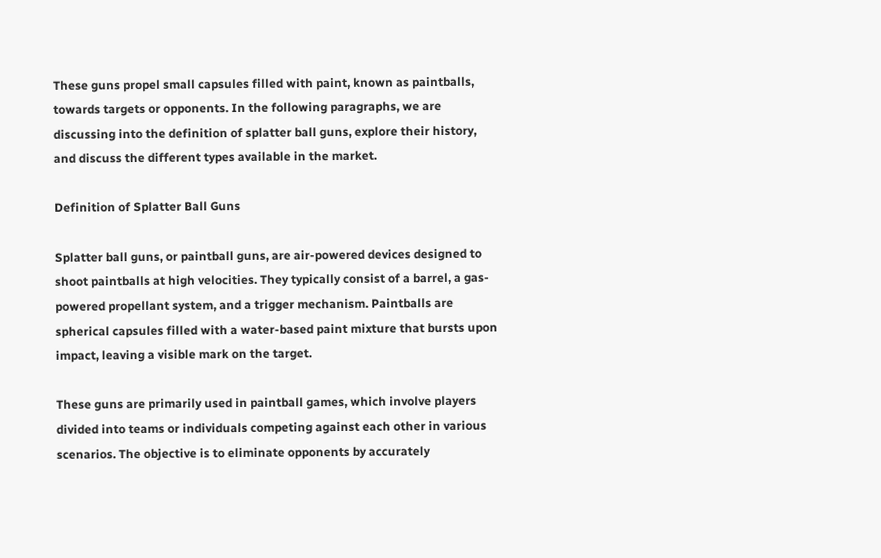These guns propel small capsules filled with paint, known as paintballs, towards targets or opponents. In the following paragraphs, we are discussing into the definition of splatter ball guns, explore their history, and discuss the different types available in the market.

Definition of Splatter Ball Guns

Splatter ball guns, or paintball guns, are air-powered devices designed to shoot paintballs at high velocities. They typically consist of a barrel, a gas-powered propellant system, and a trigger mechanism. Paintballs are spherical capsules filled with a water-based paint mixture that bursts upon impact, leaving a visible mark on the target.

These guns are primarily used in paintball games, which involve players divided into teams or individuals competing against each other in various scenarios. The objective is to eliminate opponents by accurately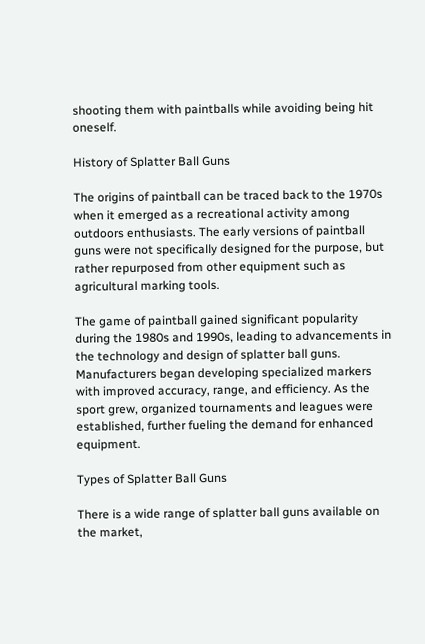shooting them with paintballs while avoiding being hit oneself.

History of Splatter Ball Guns

The origins of paintball can be traced back to the 1970s when it emerged as a recreational activity among outdoors enthusiasts. The early versions of paintball guns were not specifically designed for the purpose, but rather repurposed from other equipment such as agricultural marking tools.

The game of paintball gained significant popularity during the 1980s and 1990s, leading to advancements in the technology and design of splatter ball guns. Manufacturers began developing specialized markers with improved accuracy, range, and efficiency. As the sport grew, organized tournaments and leagues were established, further fueling the demand for enhanced equipment.

Types of Splatter Ball Guns

There is a wide range of splatter ball guns available on the market,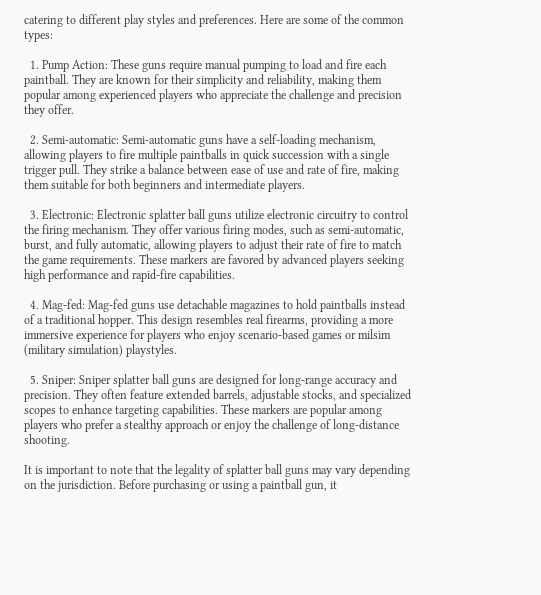catering to different play styles and preferences. Here are some of the common types:

  1. Pump Action: These guns require manual pumping to load and fire each paintball. They are known for their simplicity and reliability, making them popular among experienced players who appreciate the challenge and precision they offer.

  2. Semi-automatic: Semi-automatic guns have a self-loading mechanism, allowing players to fire multiple paintballs in quick succession with a single trigger pull. They strike a balance between ease of use and rate of fire, making them suitable for both beginners and intermediate players.

  3. Electronic: Electronic splatter ball guns utilize electronic circuitry to control the firing mechanism. They offer various firing modes, such as semi-automatic, burst, and fully automatic, allowing players to adjust their rate of fire to match the game requirements. These markers are favored by advanced players seeking high performance and rapid-fire capabilities.

  4. Mag-fed: Mag-fed guns use detachable magazines to hold paintballs instead of a traditional hopper. This design resembles real firearms, providing a more immersive experience for players who enjoy scenario-based games or milsim (military simulation) playstyles.

  5. Sniper: Sniper splatter ball guns are designed for long-range accuracy and precision. They often feature extended barrels, adjustable stocks, and specialized scopes to enhance targeting capabilities. These markers are popular among players who prefer a stealthy approach or enjoy the challenge of long-distance shooting.

It is important to note that the legality of splatter ball guns may vary depending on the jurisdiction. Before purchasing or using a paintball gun, it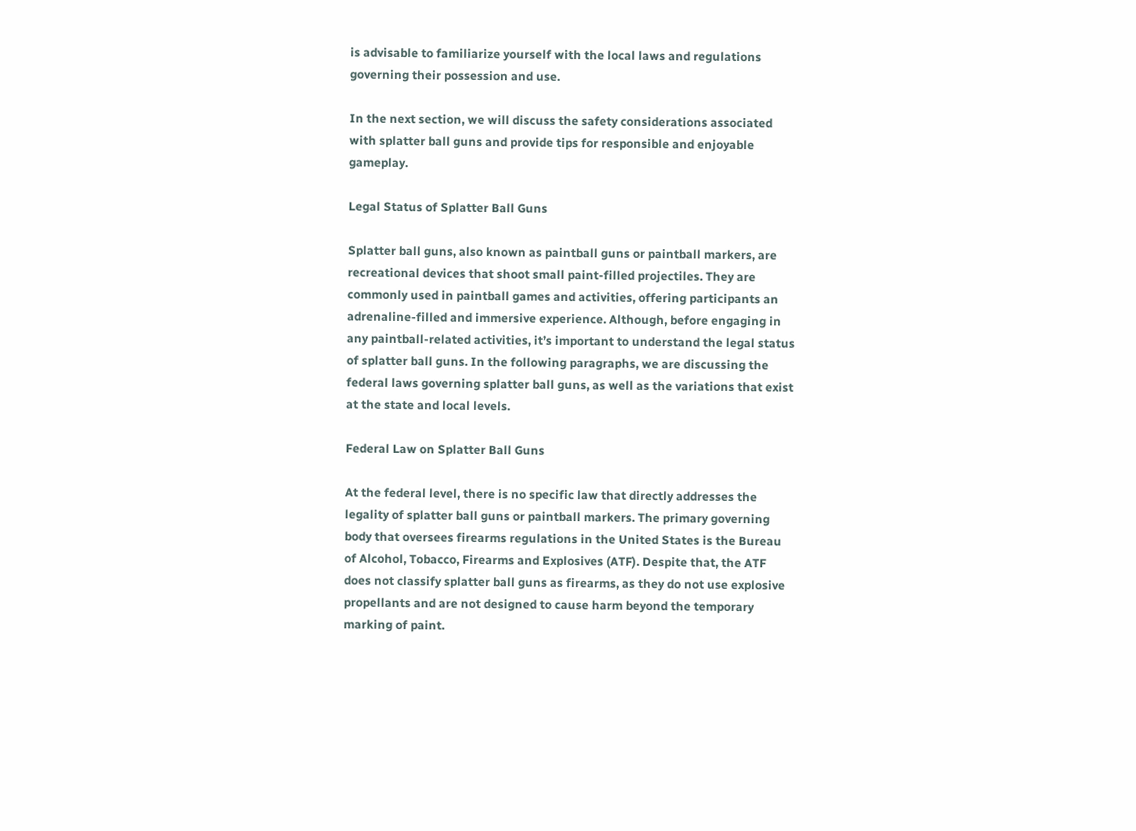is advisable to familiarize yourself with the local laws and regulations governing their possession and use.

In the next section, we will discuss the safety considerations associated with splatter ball guns and provide tips for responsible and enjoyable gameplay.

Legal Status of Splatter Ball Guns

Splatter ball guns, also known as paintball guns or paintball markers, are recreational devices that shoot small paint-filled projectiles. They are commonly used in paintball games and activities, offering participants an adrenaline-filled and immersive experience. Although, before engaging in any paintball-related activities, it’s important to understand the legal status of splatter ball guns. In the following paragraphs, we are discussing the federal laws governing splatter ball guns, as well as the variations that exist at the state and local levels.

Federal Law on Splatter Ball Guns

At the federal level, there is no specific law that directly addresses the legality of splatter ball guns or paintball markers. The primary governing body that oversees firearms regulations in the United States is the Bureau of Alcohol, Tobacco, Firearms and Explosives (ATF). Despite that, the ATF does not classify splatter ball guns as firearms, as they do not use explosive propellants and are not designed to cause harm beyond the temporary marking of paint.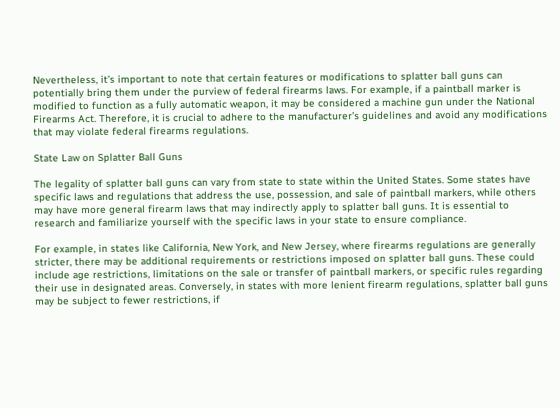Nevertheless, it’s important to note that certain features or modifications to splatter ball guns can potentially bring them under the purview of federal firearms laws. For example, if a paintball marker is modified to function as a fully automatic weapon, it may be considered a machine gun under the National Firearms Act. Therefore, it is crucial to adhere to the manufacturer’s guidelines and avoid any modifications that may violate federal firearms regulations.

State Law on Splatter Ball Guns

The legality of splatter ball guns can vary from state to state within the United States. Some states have specific laws and regulations that address the use, possession, and sale of paintball markers, while others may have more general firearm laws that may indirectly apply to splatter ball guns. It is essential to research and familiarize yourself with the specific laws in your state to ensure compliance.

For example, in states like California, New York, and New Jersey, where firearms regulations are generally stricter, there may be additional requirements or restrictions imposed on splatter ball guns. These could include age restrictions, limitations on the sale or transfer of paintball markers, or specific rules regarding their use in designated areas. Conversely, in states with more lenient firearm regulations, splatter ball guns may be subject to fewer restrictions, if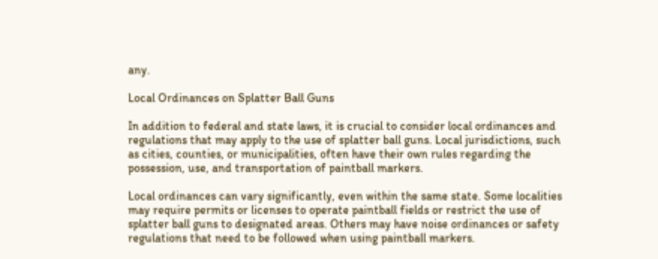any.

Local Ordinances on Splatter Ball Guns

In addition to federal and state laws, it is crucial to consider local ordinances and regulations that may apply to the use of splatter ball guns. Local jurisdictions, such as cities, counties, or municipalities, often have their own rules regarding the possession, use, and transportation of paintball markers.

Local ordinances can vary significantly, even within the same state. Some localities may require permits or licenses to operate paintball fields or restrict the use of splatter ball guns to designated areas. Others may have noise ordinances or safety regulations that need to be followed when using paintball markers.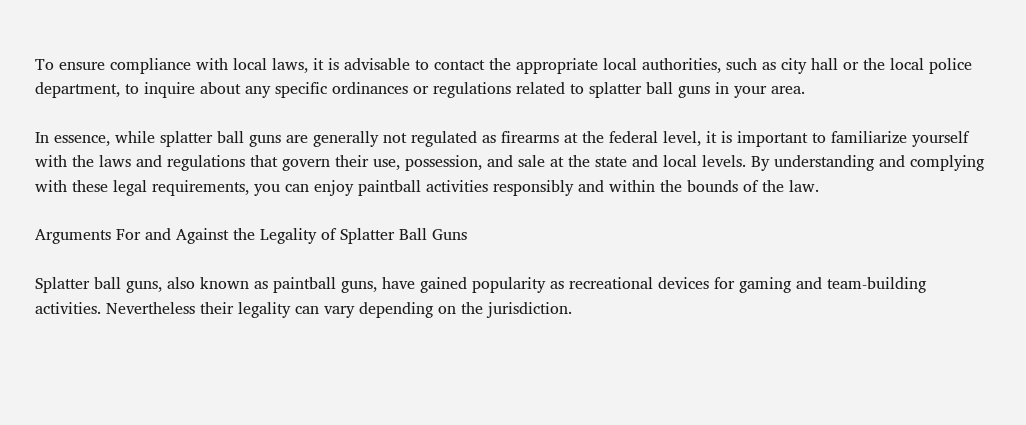To ensure compliance with local laws, it is advisable to contact the appropriate local authorities, such as city hall or the local police department, to inquire about any specific ordinances or regulations related to splatter ball guns in your area.

In essence, while splatter ball guns are generally not regulated as firearms at the federal level, it is important to familiarize yourself with the laws and regulations that govern their use, possession, and sale at the state and local levels. By understanding and complying with these legal requirements, you can enjoy paintball activities responsibly and within the bounds of the law.

Arguments For and Against the Legality of Splatter Ball Guns

Splatter ball guns, also known as paintball guns, have gained popularity as recreational devices for gaming and team-building activities. Nevertheless their legality can vary depending on the jurisdiction.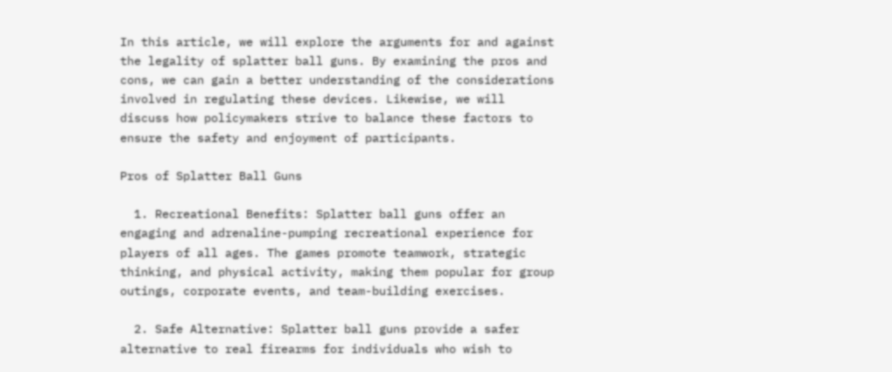In this article, we will explore the arguments for and against the legality of splatter ball guns. By examining the pros and cons, we can gain a better understanding of the considerations involved in regulating these devices. Likewise, we will discuss how policymakers strive to balance these factors to ensure the safety and enjoyment of participants.

Pros of Splatter Ball Guns

  1. Recreational Benefits: Splatter ball guns offer an engaging and adrenaline-pumping recreational experience for players of all ages. The games promote teamwork, strategic thinking, and physical activity, making them popular for group outings, corporate events, and team-building exercises.

  2. Safe Alternative: Splatter ball guns provide a safer alternative to real firearms for individuals who wish to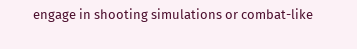engage in shooting simulations or combat-like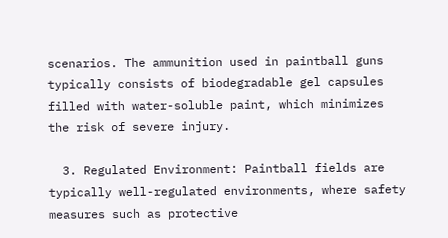scenarios. The ammunition used in paintball guns typically consists of biodegradable gel capsules filled with water-soluble paint, which minimizes the risk of severe injury.

  3. Regulated Environment: Paintball fields are typically well-regulated environments, where safety measures such as protective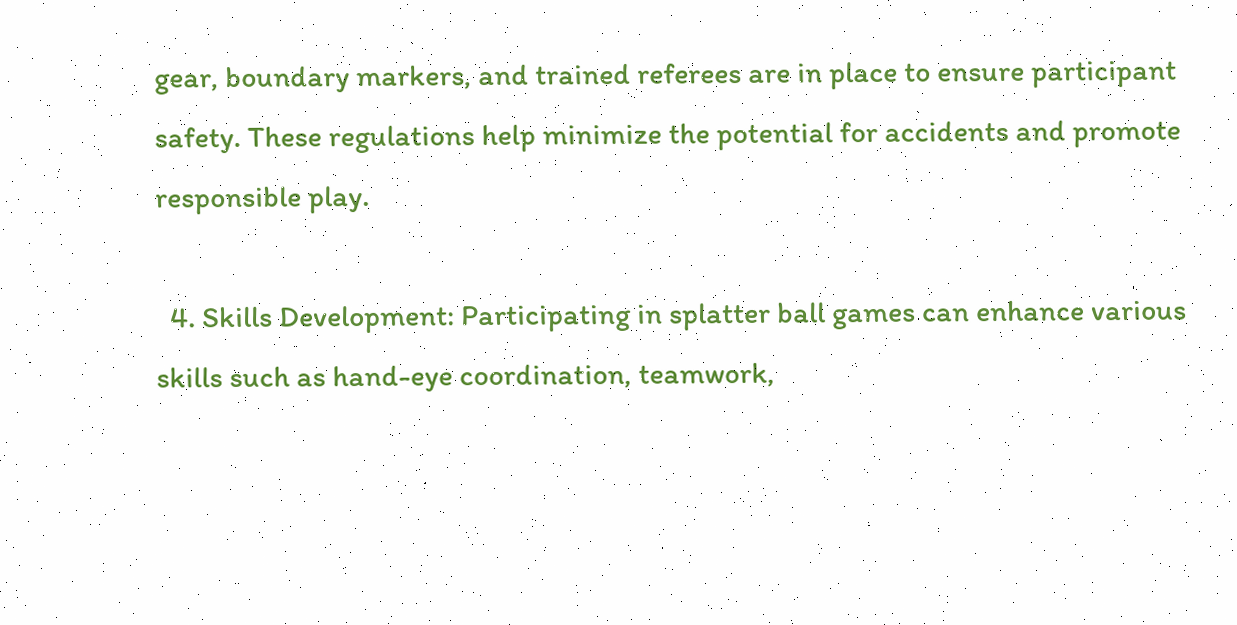gear, boundary markers, and trained referees are in place to ensure participant safety. These regulations help minimize the potential for accidents and promote responsible play.

  4. Skills Development: Participating in splatter ball games can enhance various skills such as hand-eye coordination, teamwork,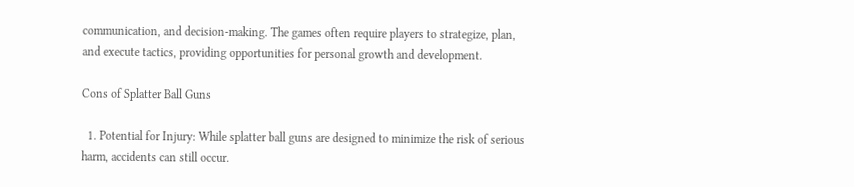communication, and decision-making. The games often require players to strategize, plan, and execute tactics, providing opportunities for personal growth and development.

Cons of Splatter Ball Guns

  1. Potential for Injury: While splatter ball guns are designed to minimize the risk of serious harm, accidents can still occur.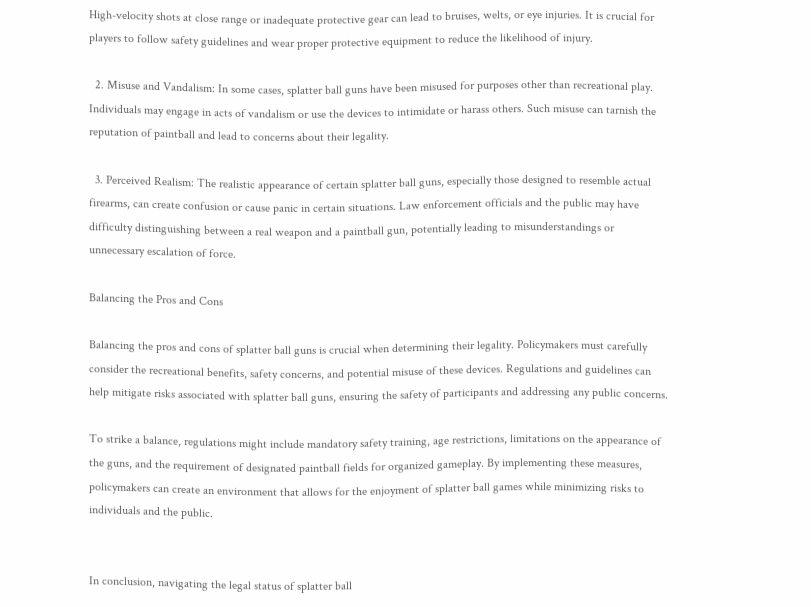High-velocity shots at close range or inadequate protective gear can lead to bruises, welts, or eye injuries. It is crucial for players to follow safety guidelines and wear proper protective equipment to reduce the likelihood of injury.

  2. Misuse and Vandalism: In some cases, splatter ball guns have been misused for purposes other than recreational play. Individuals may engage in acts of vandalism or use the devices to intimidate or harass others. Such misuse can tarnish the reputation of paintball and lead to concerns about their legality.

  3. Perceived Realism: The realistic appearance of certain splatter ball guns, especially those designed to resemble actual firearms, can create confusion or cause panic in certain situations. Law enforcement officials and the public may have difficulty distinguishing between a real weapon and a paintball gun, potentially leading to misunderstandings or unnecessary escalation of force.

Balancing the Pros and Cons

Balancing the pros and cons of splatter ball guns is crucial when determining their legality. Policymakers must carefully consider the recreational benefits, safety concerns, and potential misuse of these devices. Regulations and guidelines can help mitigate risks associated with splatter ball guns, ensuring the safety of participants and addressing any public concerns.

To strike a balance, regulations might include mandatory safety training, age restrictions, limitations on the appearance of the guns, and the requirement of designated paintball fields for organized gameplay. By implementing these measures, policymakers can create an environment that allows for the enjoyment of splatter ball games while minimizing risks to individuals and the public.


In conclusion, navigating the legal status of splatter ball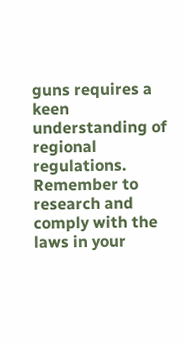guns requires a keen understanding of regional regulations. Remember to research and comply with the laws in your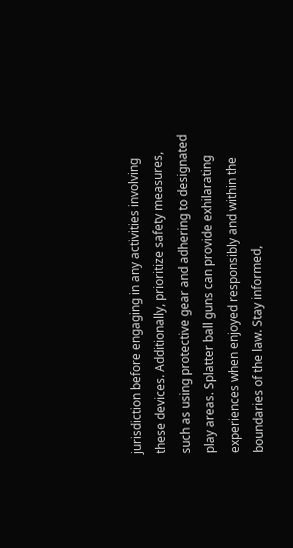jurisdiction before engaging in any activities involving these devices. Additionally, prioritize safety measures, such as using protective gear and adhering to designated play areas. Splatter ball guns can provide exhilarating experiences when enjoyed responsibly and within the boundaries of the law. Stay informed,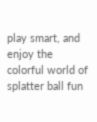play smart, and enjoy the colorful world of splatter ball fun